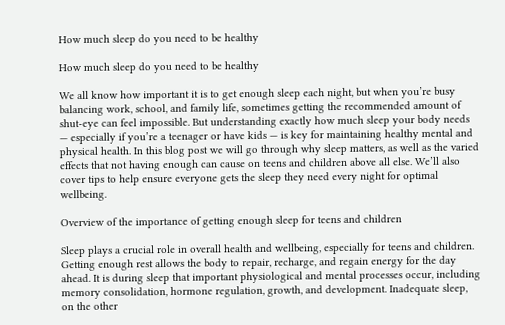How much sleep do you need to be healthy

How much sleep do you need to be healthy

We all know how important it is to get enough sleep each night, but when you’re busy balancing work, school, and family life, sometimes getting the recommended amount of shut-eye can feel impossible. But understanding exactly how much sleep your body needs — especially if you’re a teenager or have kids — is key for maintaining healthy mental and physical health. In this blog post we will go through why sleep matters, as well as the varied effects that not having enough can cause on teens and children above all else. We’ll also cover tips to help ensure everyone gets the sleep they need every night for optimal wellbeing.

Overview of the importance of getting enough sleep for teens and children

Sleep plays a crucial role in overall health and wellbeing, especially for teens and children. Getting enough rest allows the body to repair, recharge, and regain energy for the day ahead. It is during sleep that important physiological and mental processes occur, including memory consolidation, hormone regulation, growth, and development. Inadequate sleep, on the other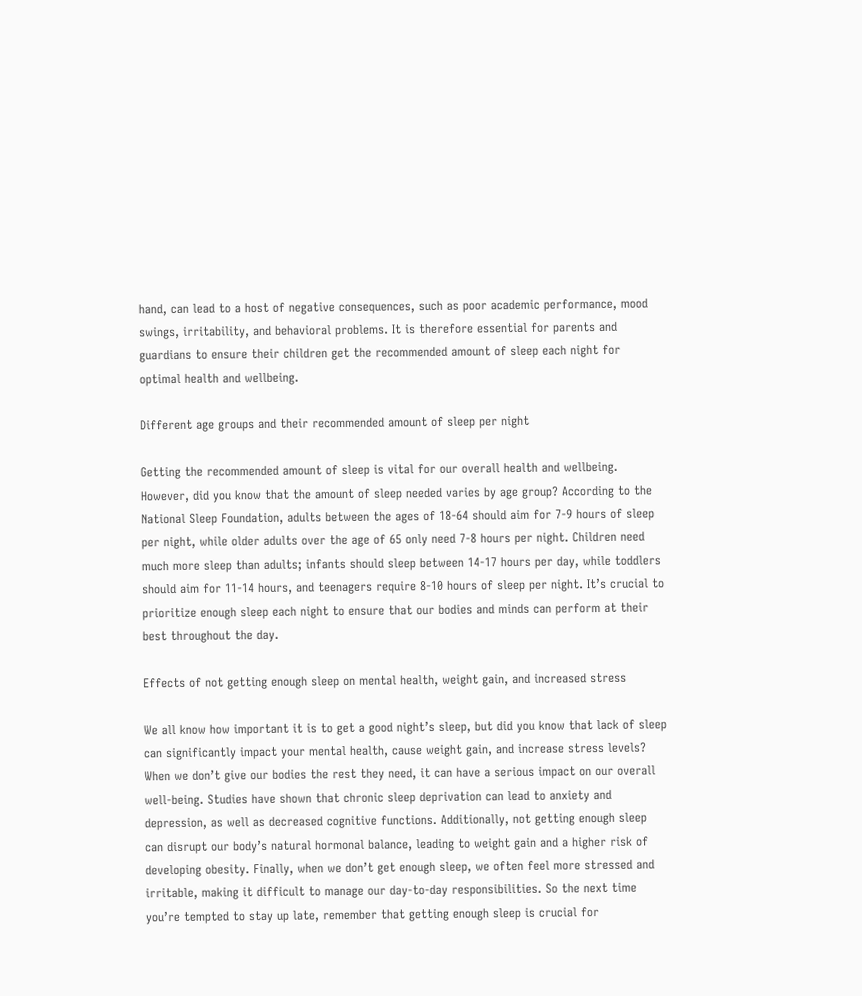hand, can lead to a host of negative consequences, such as poor academic performance, mood swings, irritability, and behavioral problems. It is therefore essential for parents and guardians to ensure their children get the recommended amount of sleep each night for optimal health and wellbeing.

Different age groups and their recommended amount of sleep per night

Getting the recommended amount of sleep is vital for our overall health and wellbeing. However, did you know that the amount of sleep needed varies by age group? According to the National Sleep Foundation, adults between the ages of 18-64 should aim for 7-9 hours of sleep per night, while older adults over the age of 65 only need 7-8 hours per night. Children need much more sleep than adults; infants should sleep between 14-17 hours per day, while toddlers should aim for 11-14 hours, and teenagers require 8-10 hours of sleep per night. It’s crucial to prioritize enough sleep each night to ensure that our bodies and minds can perform at their best throughout the day.

Effects of not getting enough sleep on mental health, weight gain, and increased stress

We all know how important it is to get a good night’s sleep, but did you know that lack of sleep can significantly impact your mental health, cause weight gain, and increase stress levels? When we don’t give our bodies the rest they need, it can have a serious impact on our overall well-being. Studies have shown that chronic sleep deprivation can lead to anxiety and depression, as well as decreased cognitive functions. Additionally, not getting enough sleep can disrupt our body’s natural hormonal balance, leading to weight gain and a higher risk of developing obesity. Finally, when we don’t get enough sleep, we often feel more stressed and irritable, making it difficult to manage our day-to-day responsibilities. So the next time you’re tempted to stay up late, remember that getting enough sleep is crucial for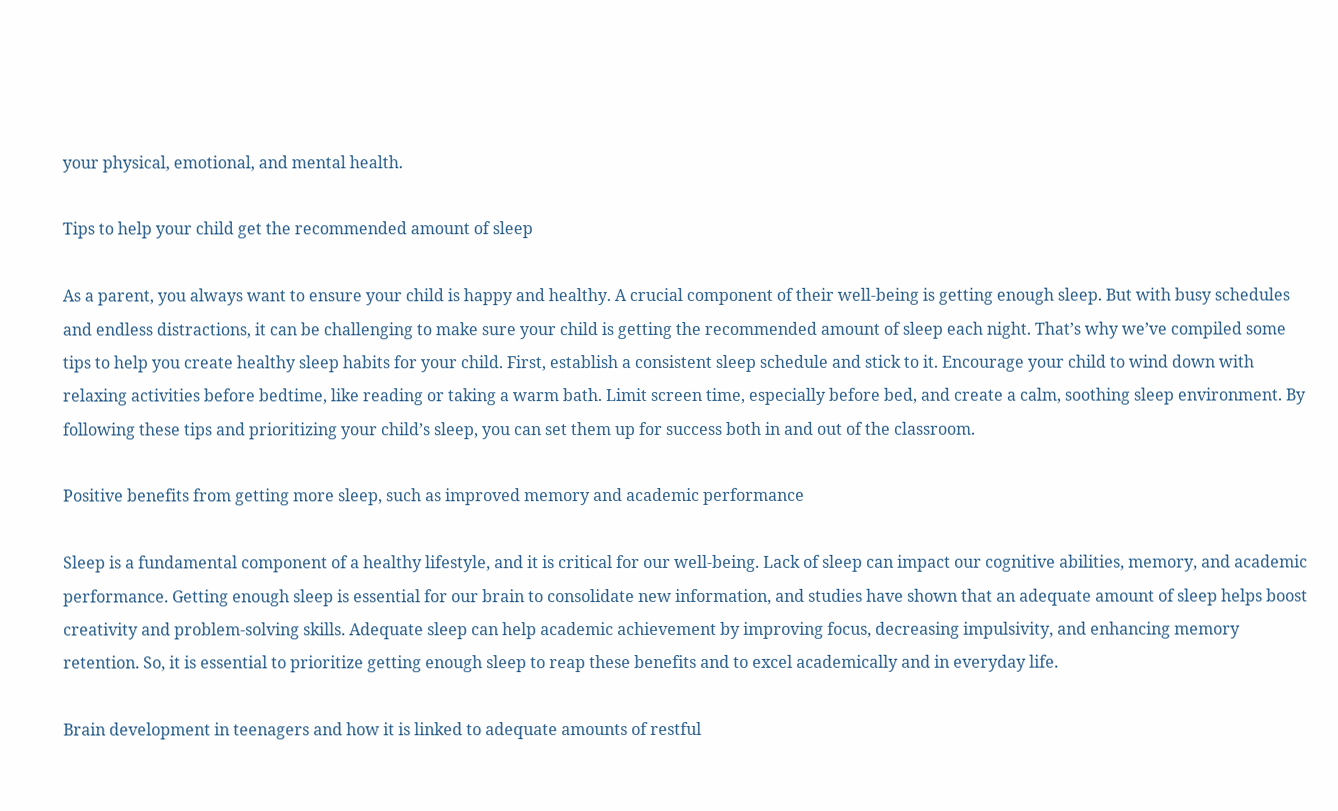your physical, emotional, and mental health.

Tips to help your child get the recommended amount of sleep

As a parent, you always want to ensure your child is happy and healthy. A crucial component of their well-being is getting enough sleep. But with busy schedules and endless distractions, it can be challenging to make sure your child is getting the recommended amount of sleep each night. That’s why we’ve compiled some tips to help you create healthy sleep habits for your child. First, establish a consistent sleep schedule and stick to it. Encourage your child to wind down with relaxing activities before bedtime, like reading or taking a warm bath. Limit screen time, especially before bed, and create a calm, soothing sleep environment. By following these tips and prioritizing your child’s sleep, you can set them up for success both in and out of the classroom.

Positive benefits from getting more sleep, such as improved memory and academic performance

Sleep is a fundamental component of a healthy lifestyle, and it is critical for our well-being. Lack of sleep can impact our cognitive abilities, memory, and academic performance. Getting enough sleep is essential for our brain to consolidate new information, and studies have shown that an adequate amount of sleep helps boost creativity and problem-solving skills. Adequate sleep can help academic achievement by improving focus, decreasing impulsivity, and enhancing memory retention. So, it is essential to prioritize getting enough sleep to reap these benefits and to excel academically and in everyday life.

Brain development in teenagers and how it is linked to adequate amounts of restful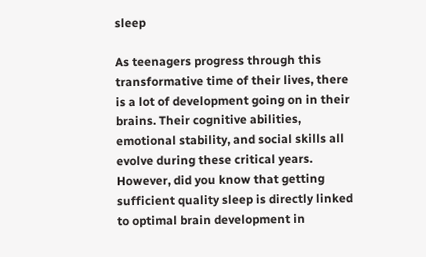sleep

As teenagers progress through this transformative time of their lives, there is a lot of development going on in their brains. Their cognitive abilities, emotional stability, and social skills all evolve during these critical years. However, did you know that getting sufficient quality sleep is directly linked to optimal brain development in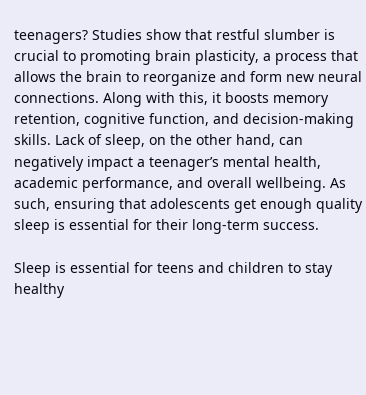teenagers? Studies show that restful slumber is crucial to promoting brain plasticity, a process that allows the brain to reorganize and form new neural connections. Along with this, it boosts memory retention, cognitive function, and decision-making skills. Lack of sleep, on the other hand, can negatively impact a teenager’s mental health, academic performance, and overall wellbeing. As such, ensuring that adolescents get enough quality sleep is essential for their long-term success.

Sleep is essential for teens and children to stay healthy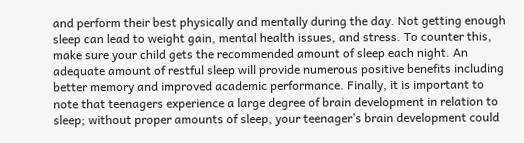and perform their best physically and mentally during the day. Not getting enough sleep can lead to weight gain, mental health issues, and stress. To counter this, make sure your child gets the recommended amount of sleep each night. An adequate amount of restful sleep will provide numerous positive benefits including better memory and improved academic performance. Finally, it is important to note that teenagers experience a large degree of brain development in relation to sleep; without proper amounts of sleep, your teenager’s brain development could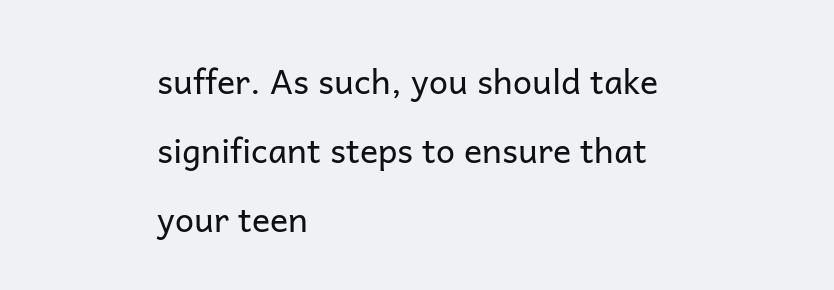suffer. As such, you should take significant steps to ensure that your teen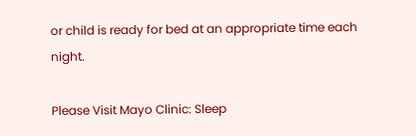or child is ready for bed at an appropriate time each night.

Please Visit Mayo Clinic: Sleep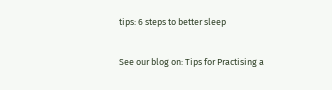tips: 6 steps to better sleep

See our blog on: Tips for Practising a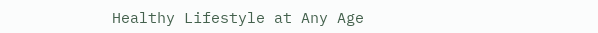Healthy Lifestyle at Any Age